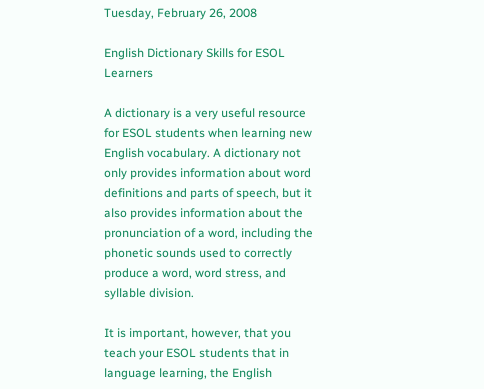Tuesday, February 26, 2008

English Dictionary Skills for ESOL Learners

A dictionary is a very useful resource for ESOL students when learning new English vocabulary. A dictionary not only provides information about word definitions and parts of speech, but it also provides information about the pronunciation of a word, including the phonetic sounds used to correctly produce a word, word stress, and syllable division.

It is important, however, that you teach your ESOL students that in language learning, the English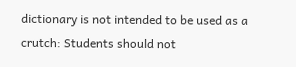dictionary is not intended to be used as a crutch: Students should not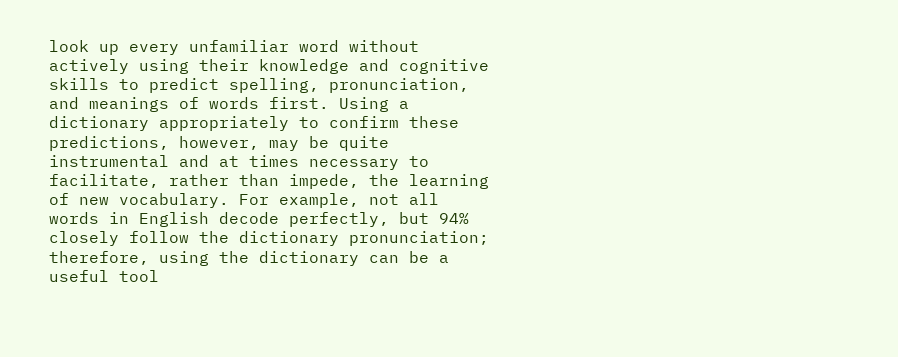look up every unfamiliar word without actively using their knowledge and cognitive skills to predict spelling, pronunciation, and meanings of words first. Using a dictionary appropriately to confirm these predictions, however, may be quite instrumental and at times necessary to facilitate, rather than impede, the learning of new vocabulary. For example, not all words in English decode perfectly, but 94% closely follow the dictionary pronunciation; therefore, using the dictionary can be a useful tool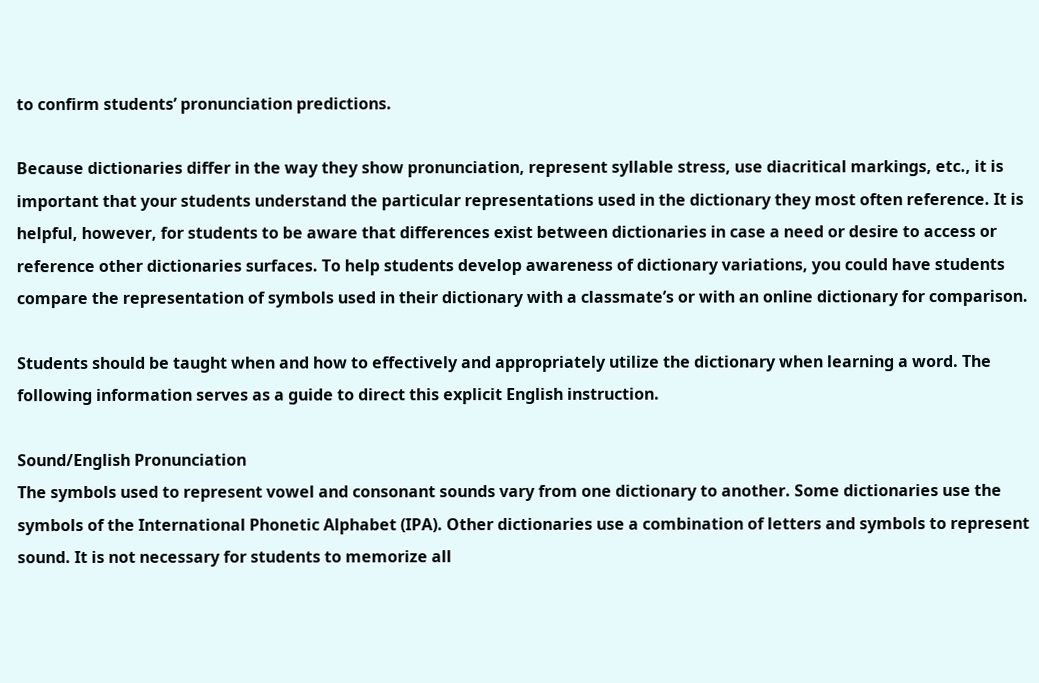to confirm students’ pronunciation predictions.

Because dictionaries differ in the way they show pronunciation, represent syllable stress, use diacritical markings, etc., it is important that your students understand the particular representations used in the dictionary they most often reference. It is helpful, however, for students to be aware that differences exist between dictionaries in case a need or desire to access or reference other dictionaries surfaces. To help students develop awareness of dictionary variations, you could have students compare the representation of symbols used in their dictionary with a classmate’s or with an online dictionary for comparison.

Students should be taught when and how to effectively and appropriately utilize the dictionary when learning a word. The following information serves as a guide to direct this explicit English instruction.

Sound/English Pronunciation
The symbols used to represent vowel and consonant sounds vary from one dictionary to another. Some dictionaries use the symbols of the International Phonetic Alphabet (IPA). Other dictionaries use a combination of letters and symbols to represent sound. It is not necessary for students to memorize all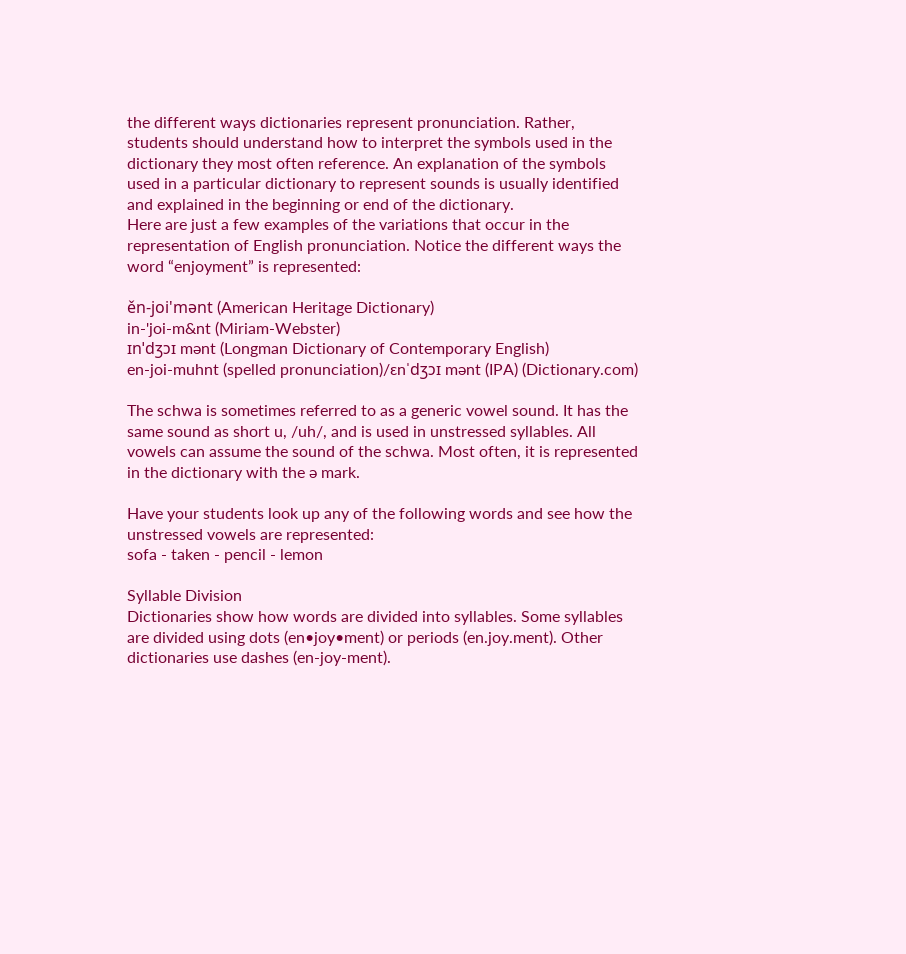the different ways dictionaries represent pronunciation. Rather, students should understand how to interpret the symbols used in the dictionary they most often reference. An explanation of the symbols used in a particular dictionary to represent sounds is usually identified and explained in the beginning or end of the dictionary.
Here are just a few examples of the variations that occur in the representation of English pronunciation. Notice the different ways the word “enjoyment” is represented:

ěn-joi'mənt (American Heritage Dictionary)
in-'joi-m&nt (Miriam-Webster)
ɪnˈdʒɔɪ mənt (Longman Dictionary of Contemporary English)
en-joi-muhnt (spelled pronunciation)/ɛnˈdʒɔɪ mənt (IPA) (Dictionary.com)

The schwa is sometimes referred to as a generic vowel sound. It has the same sound as short u, /uh/, and is used in unstressed syllables. All vowels can assume the sound of the schwa. Most often, it is represented in the dictionary with the ə mark.

Have your students look up any of the following words and see how the unstressed vowels are represented:
sofa - taken - pencil - lemon

Syllable Division
Dictionaries show how words are divided into syllables. Some syllables are divided using dots (en•joy•ment) or periods (en.joy.ment). Other dictionaries use dashes (en-joy-ment).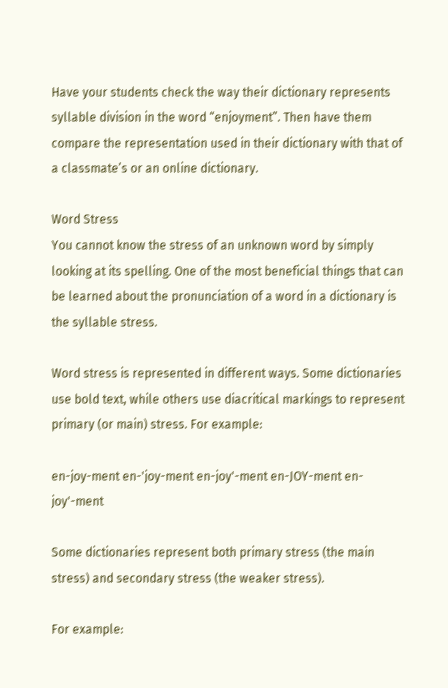Have your students check the way their dictionary represents syllable division in the word “enjoyment”. Then have them compare the representation used in their dictionary with that of a classmate’s or an online dictionary.

Word Stress
You cannot know the stress of an unknown word by simply looking at its spelling. One of the most beneficial things that can be learned about the pronunciation of a word in a dictionary is the syllable stress.

Word stress is represented in different ways. Some dictionaries use bold text, while others use diacritical markings to represent primary (or main) stress. For example:

en-joy-ment en-'joy-ment en-joy'-ment en-JOY-ment en-joy'-ment

Some dictionaries represent both primary stress (the main stress) and secondary stress (the weaker stress).

For example: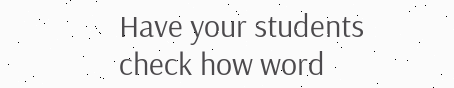Have your students check how word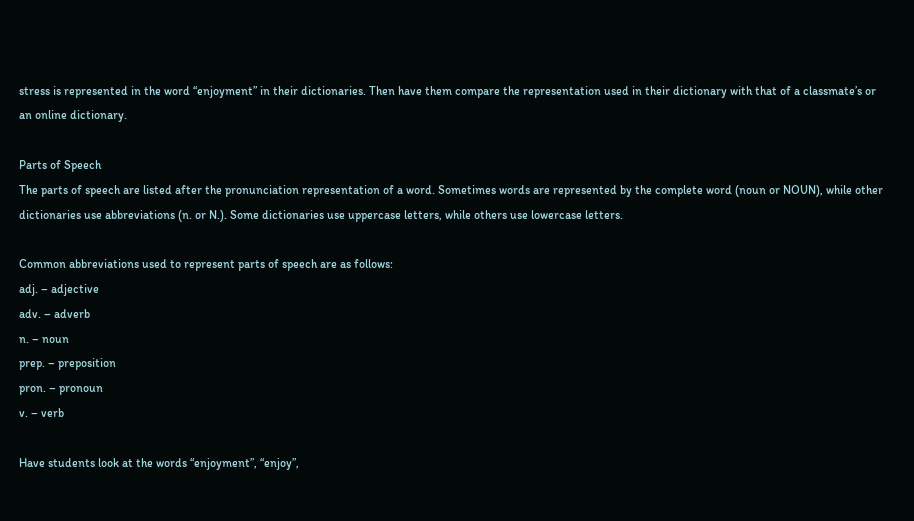stress is represented in the word “enjoyment” in their dictionaries. Then have them compare the representation used in their dictionary with that of a classmate’s or an online dictionary.

Parts of Speech
The parts of speech are listed after the pronunciation representation of a word. Sometimes words are represented by the complete word (noun or NOUN), while other dictionaries use abbreviations (n. or N.). Some dictionaries use uppercase letters, while others use lowercase letters.

Common abbreviations used to represent parts of speech are as follows:
adj. – adjective
adv. – adverb
n. – noun
prep. – preposition
pron. – pronoun
v. – verb

Have students look at the words “enjoyment”, “enjoy”,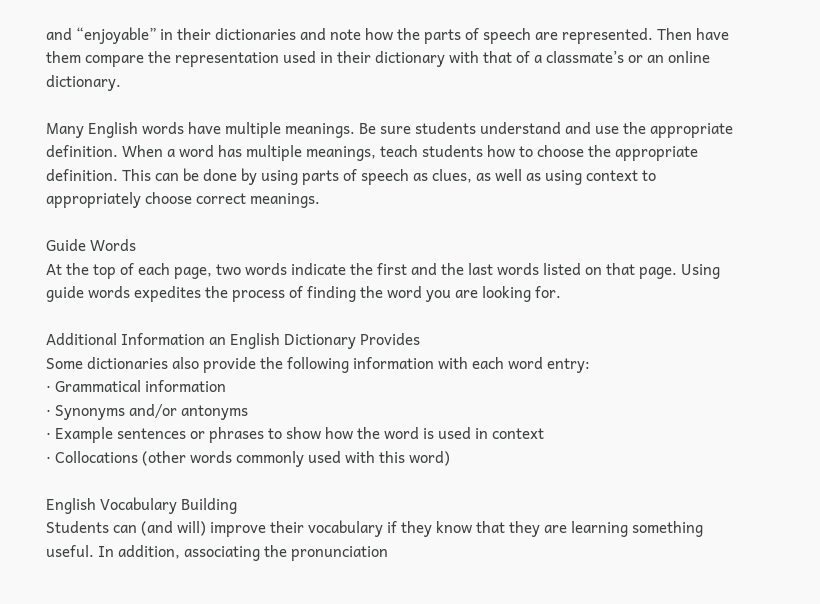and “enjoyable” in their dictionaries and note how the parts of speech are represented. Then have them compare the representation used in their dictionary with that of a classmate’s or an online dictionary.

Many English words have multiple meanings. Be sure students understand and use the appropriate definition. When a word has multiple meanings, teach students how to choose the appropriate definition. This can be done by using parts of speech as clues, as well as using context to appropriately choose correct meanings.

Guide Words
At the top of each page, two words indicate the first and the last words listed on that page. Using guide words expedites the process of finding the word you are looking for.

Additional Information an English Dictionary Provides
Some dictionaries also provide the following information with each word entry:
· Grammatical information
· Synonyms and/or antonyms
· Example sentences or phrases to show how the word is used in context
· Collocations (other words commonly used with this word)

English Vocabulary Building
Students can (and will) improve their vocabulary if they know that they are learning something useful. In addition, associating the pronunciation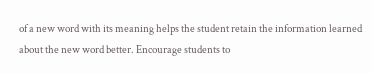of a new word with its meaning helps the student retain the information learned about the new word better. Encourage students to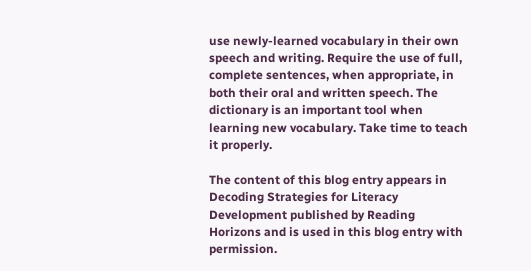use newly-learned vocabulary in their own speech and writing. Require the use of full, complete sentences, when appropriate, in both their oral and written speech. The dictionary is an important tool when learning new vocabulary. Take time to teach it properly.

The content of this blog entry appears in Decoding Strategies for Literacy Development published by Reading Horizons and is used in this blog entry with permission.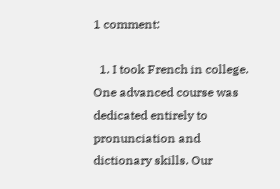1 comment:

  1. I took French in college. One advanced course was dedicated entirely to pronunciation and dictionary skills. Our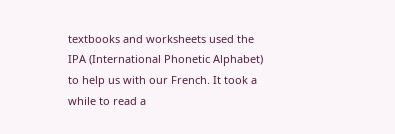textbooks and worksheets used the IPA (International Phonetic Alphabet) to help us with our French. It took a while to read a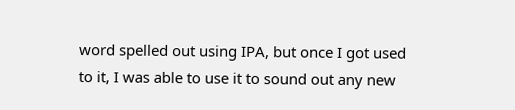word spelled out using IPA, but once I got used to it, I was able to use it to sound out any new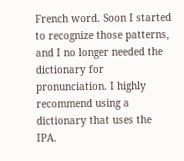French word. Soon I started to recognize those patterns, and I no longer needed the dictionary for pronunciation. I highly recommend using a dictionary that uses the IPA.